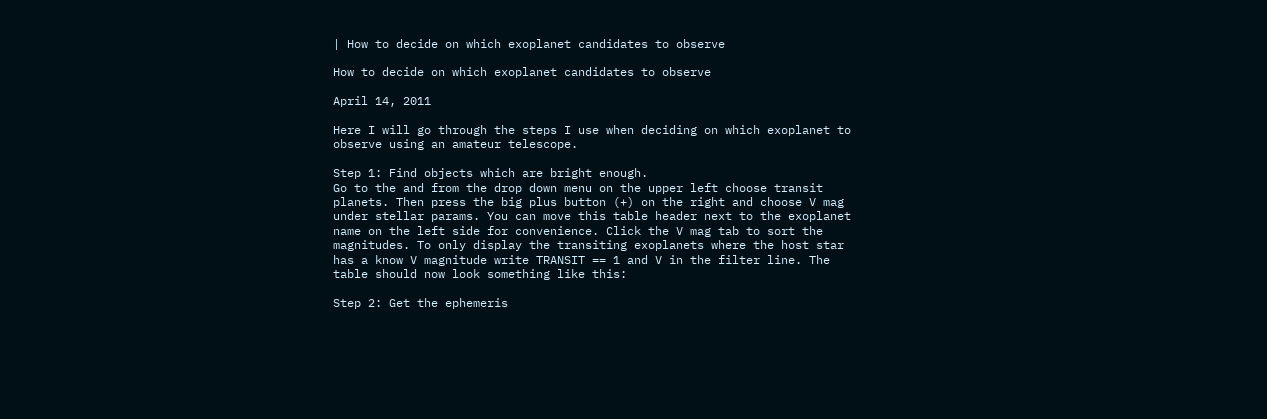| How to decide on which exoplanet candidates to observe

How to decide on which exoplanet candidates to observe

April 14, 2011

Here I will go through the steps I use when deciding on which exoplanet to observe using an amateur telescope.

Step 1: Find objects which are bright enough.
Go to the and from the drop down menu on the upper left choose transit planets. Then press the big plus button (+) on the right and choose V mag under stellar params. You can move this table header next to the exoplanet name on the left side for convenience. Click the V mag tab to sort the magnitudes. To only display the transiting exoplanets where the host star has a know V magnitude write TRANSIT == 1 and V in the filter line. The table should now look something like this:

Step 2: Get the ephemeris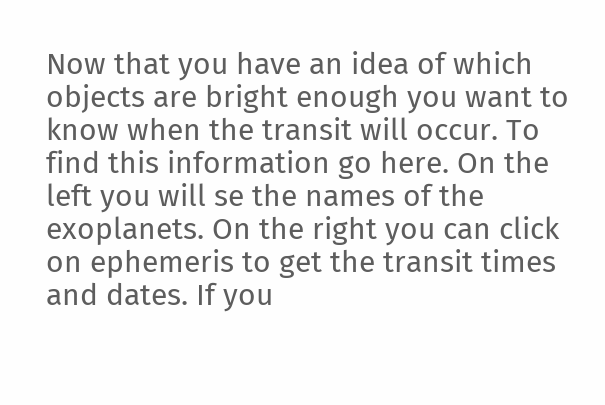Now that you have an idea of which objects are bright enough you want to know when the transit will occur. To find this information go here. On the left you will se the names of the exoplanets. On the right you can click on ephemeris to get the transit times and dates. If you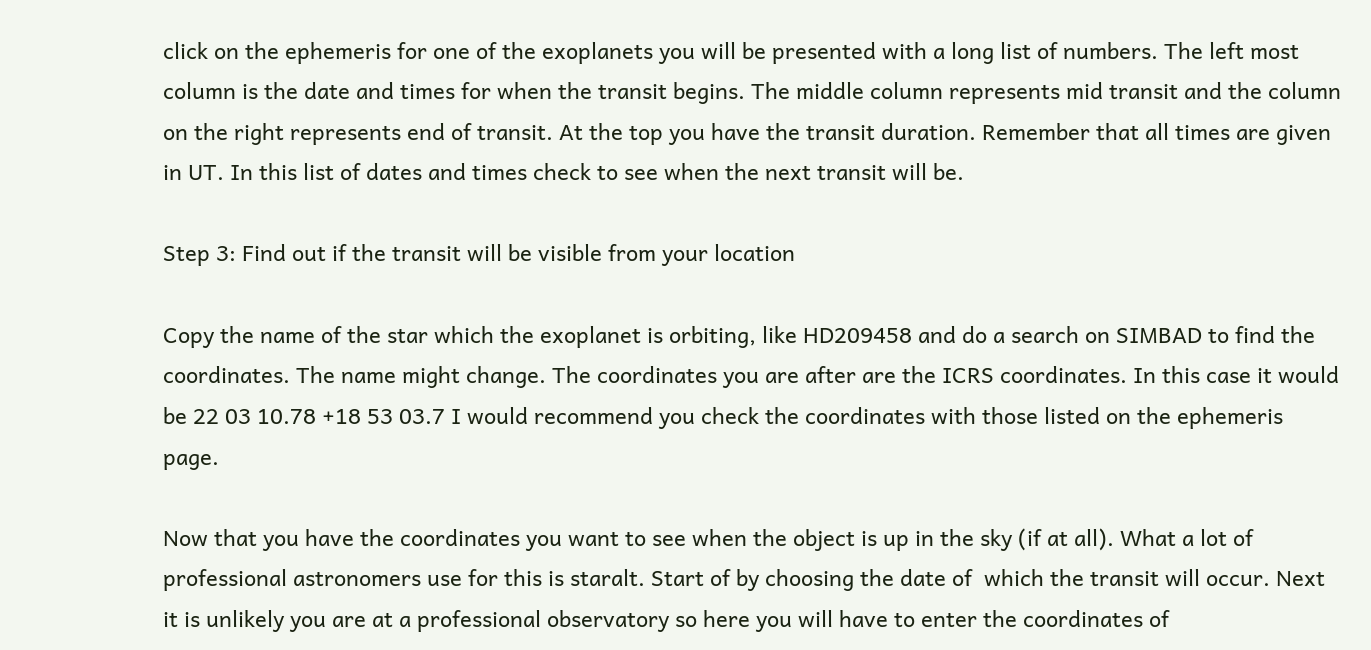click on the ephemeris for one of the exoplanets you will be presented with a long list of numbers. The left most column is the date and times for when the transit begins. The middle column represents mid transit and the column on the right represents end of transit. At the top you have the transit duration. Remember that all times are given in UT. In this list of dates and times check to see when the next transit will be.

Step 3: Find out if the transit will be visible from your location

Copy the name of the star which the exoplanet is orbiting, like HD209458 and do a search on SIMBAD to find the coordinates. The name might change. The coordinates you are after are the ICRS coordinates. In this case it would be 22 03 10.78 +18 53 03.7 I would recommend you check the coordinates with those listed on the ephemeris page.

Now that you have the coordinates you want to see when the object is up in the sky (if at all). What a lot of professional astronomers use for this is staralt. Start of by choosing the date of  which the transit will occur. Next it is unlikely you are at a professional observatory so here you will have to enter the coordinates of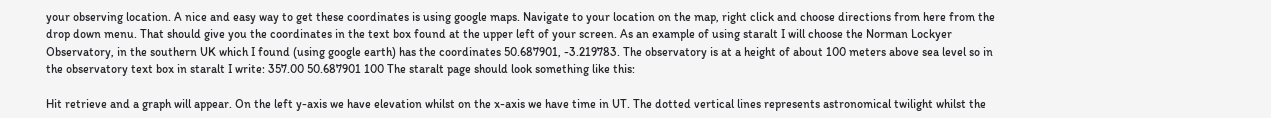your observing location. A nice and easy way to get these coordinates is using google maps. Navigate to your location on the map, right click and choose directions from here from the drop down menu. That should give you the coordinates in the text box found at the upper left of your screen. As an example of using staralt I will choose the Norman Lockyer Observatory, in the southern UK which I found (using google earth) has the coordinates 50.687901, -3.219783. The observatory is at a height of about 100 meters above sea level so in the observatory text box in staralt I write: 357.00 50.687901 100 The staralt page should look something like this:

Hit retrieve and a graph will appear. On the left y-axis we have elevation whilst on the x-axis we have time in UT. The dotted vertical lines represents astronomical twilight whilst the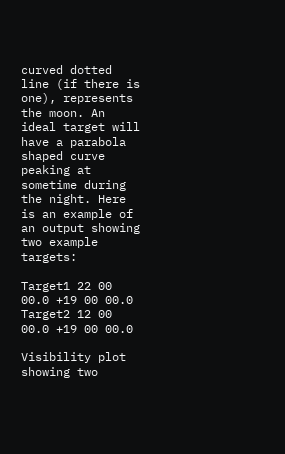curved dotted line (if there is one), represents the moon. An ideal target will have a parabola shaped curve peaking at sometime during the night. Here is an example of an output showing two example targets:

Target1 22 00 00.0 +19 00 00.0
Target2 12 00 00.0 +19 00 00.0

Visibility plot showing two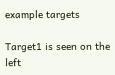example targets

Target1 is seen on the left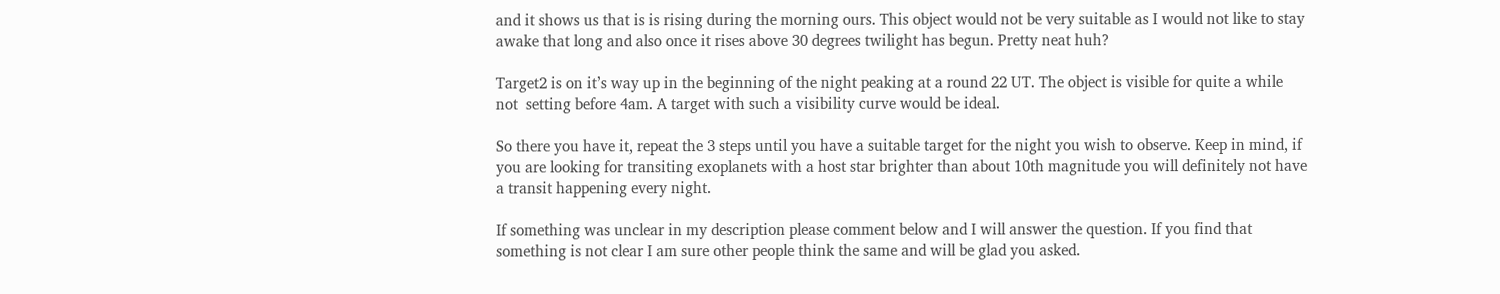and it shows us that is is rising during the morning ours. This object would not be very suitable as I would not like to stay awake that long and also once it rises above 30 degrees twilight has begun. Pretty neat huh?

Target2 is on it’s way up in the beginning of the night peaking at a round 22 UT. The object is visible for quite a while not  setting before 4am. A target with such a visibility curve would be ideal.

So there you have it, repeat the 3 steps until you have a suitable target for the night you wish to observe. Keep in mind, if you are looking for transiting exoplanets with a host star brighter than about 10th magnitude you will definitely not have a transit happening every night.

If something was unclear in my description please comment below and I will answer the question. If you find that something is not clear I am sure other people think the same and will be glad you asked.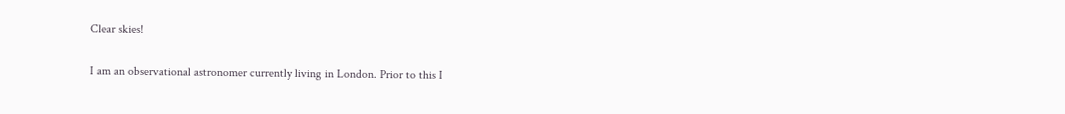Clear skies!

I am an observational astronomer currently living in London. Prior to this I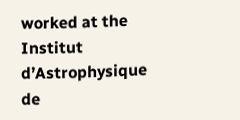worked at the Institut d’Astrophysique de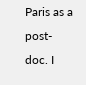Paris as a post-doc. I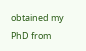obtained my PhD from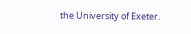the University of Exeter.